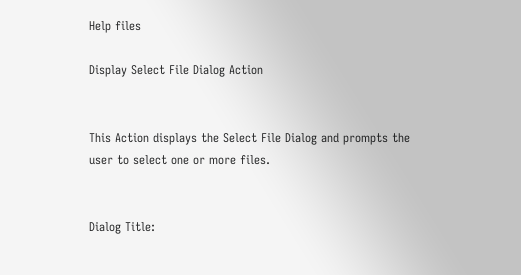Help files

Display Select File Dialog Action


This Action displays the Select File Dialog and prompts the user to select one or more files.


Dialog Title: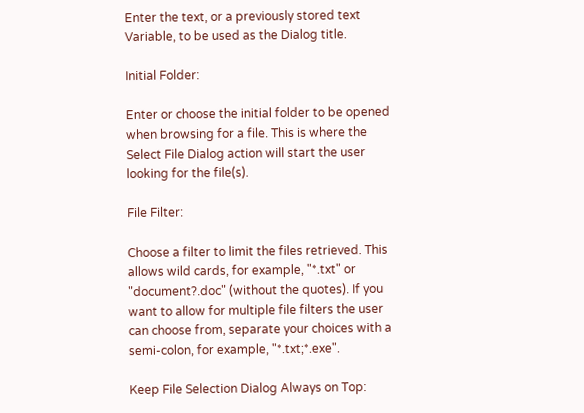Enter the text, or a previously stored text Variable, to be used as the Dialog title.

Initial Folder:

Enter or choose the initial folder to be opened when browsing for a file. This is where the Select File Dialog action will start the user looking for the file(s).

File Filter:

Choose a filter to limit the files retrieved. This allows wild cards, for example, "*.txt" or "document?.doc" (without the quotes). If you want to allow for multiple file filters the user can choose from, separate your choices with a semi-colon, for example, "*.txt;*.exe".

Keep File Selection Dialog Always on Top: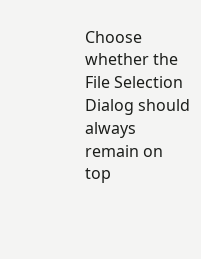Choose whether the File Selection Dialog should always remain on top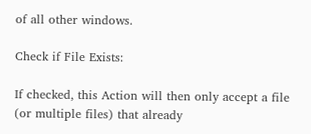of all other windows.

Check if File Exists:

If checked, this Action will then only accept a file (or multiple files) that already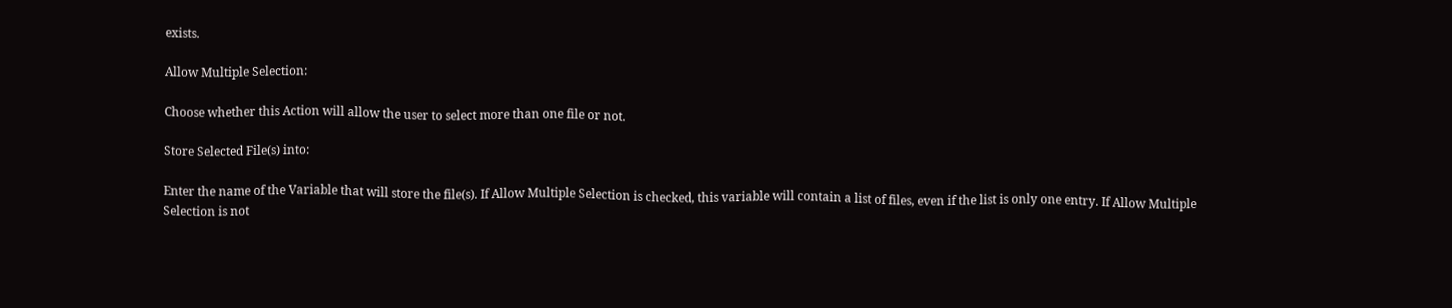exists.

Allow Multiple Selection:

Choose whether this Action will allow the user to select more than one file or not.

Store Selected File(s) into:

Enter the name of the Variable that will store the file(s). If Allow Multiple Selection is checked, this variable will contain a list of files, even if the list is only one entry. If Allow Multiple Selection is not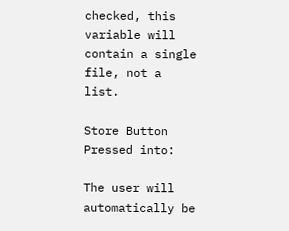checked, this variable will contain a single file, not a list.

Store Button Pressed into:

The user will automatically be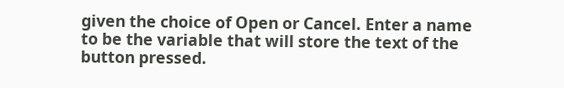given the choice of Open or Cancel. Enter a name to be the variable that will store the text of the button pressed.